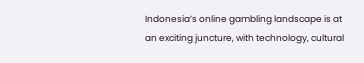Indonesia’s online gambling landscape is at an exciting juncture, with technology, cultural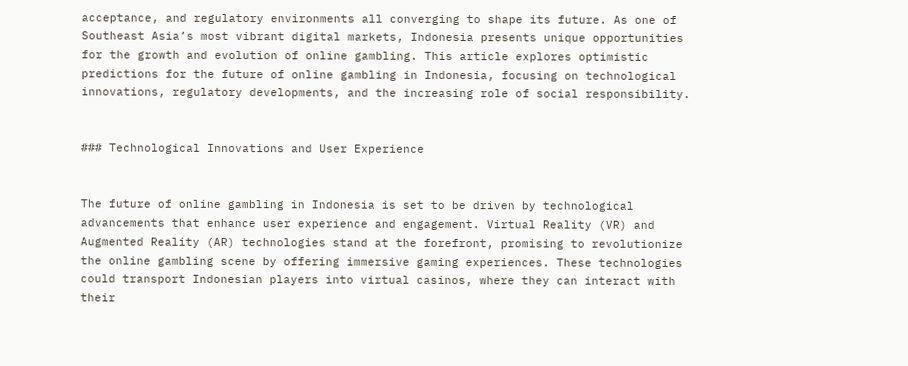acceptance, and regulatory environments all converging to shape its future. As one of Southeast Asia’s most vibrant digital markets, Indonesia presents unique opportunities for the growth and evolution of online gambling. This article explores optimistic predictions for the future of online gambling in Indonesia, focusing on technological innovations, regulatory developments, and the increasing role of social responsibility.


### Technological Innovations and User Experience


The future of online gambling in Indonesia is set to be driven by technological advancements that enhance user experience and engagement. Virtual Reality (VR) and Augmented Reality (AR) technologies stand at the forefront, promising to revolutionize the online gambling scene by offering immersive gaming experiences. These technologies could transport Indonesian players into virtual casinos, where they can interact with their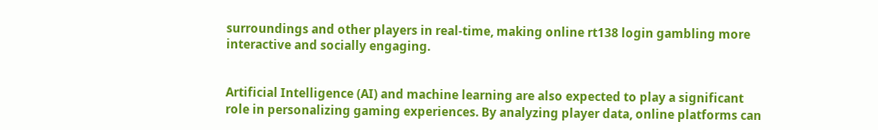surroundings and other players in real-time, making online rt138 login gambling more interactive and socially engaging.


Artificial Intelligence (AI) and machine learning are also expected to play a significant role in personalizing gaming experiences. By analyzing player data, online platforms can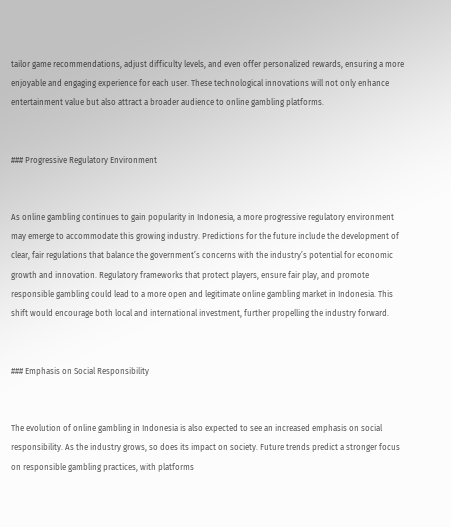tailor game recommendations, adjust difficulty levels, and even offer personalized rewards, ensuring a more enjoyable and engaging experience for each user. These technological innovations will not only enhance entertainment value but also attract a broader audience to online gambling platforms.


### Progressive Regulatory Environment


As online gambling continues to gain popularity in Indonesia, a more progressive regulatory environment may emerge to accommodate this growing industry. Predictions for the future include the development of clear, fair regulations that balance the government’s concerns with the industry’s potential for economic growth and innovation. Regulatory frameworks that protect players, ensure fair play, and promote responsible gambling could lead to a more open and legitimate online gambling market in Indonesia. This shift would encourage both local and international investment, further propelling the industry forward.


### Emphasis on Social Responsibility


The evolution of online gambling in Indonesia is also expected to see an increased emphasis on social responsibility. As the industry grows, so does its impact on society. Future trends predict a stronger focus on responsible gambling practices, with platforms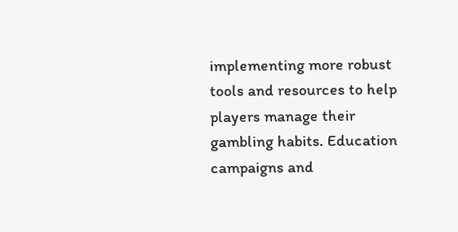implementing more robust tools and resources to help players manage their gambling habits. Education campaigns and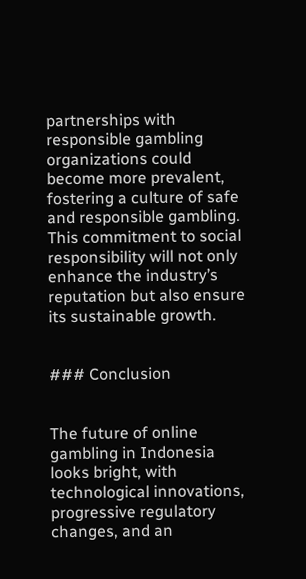partnerships with responsible gambling organizations could become more prevalent, fostering a culture of safe and responsible gambling. This commitment to social responsibility will not only enhance the industry’s reputation but also ensure its sustainable growth.


### Conclusion


The future of online gambling in Indonesia looks bright, with technological innovations, progressive regulatory changes, and an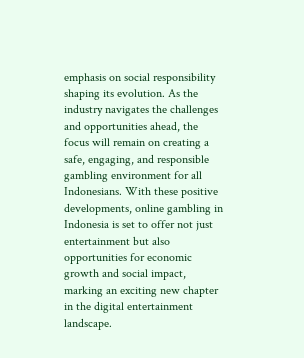emphasis on social responsibility shaping its evolution. As the industry navigates the challenges and opportunities ahead, the focus will remain on creating a safe, engaging, and responsible gambling environment for all Indonesians. With these positive developments, online gambling in Indonesia is set to offer not just entertainment but also opportunities for economic growth and social impact, marking an exciting new chapter in the digital entertainment landscape.